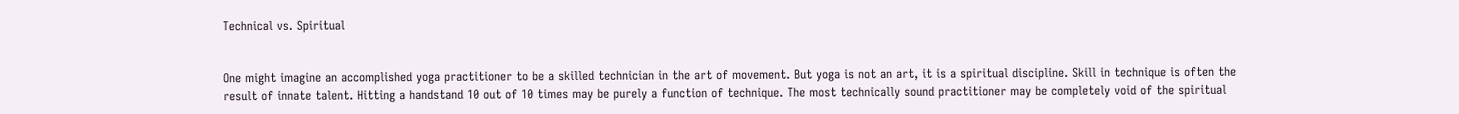Technical vs. Spiritual


One might imagine an accomplished yoga practitioner to be a skilled technician in the art of movement. But yoga is not an art, it is a spiritual discipline. Skill in technique is often the result of innate talent. Hitting a handstand 10 out of 10 times may be purely a function of technique. The most technically sound practitioner may be completely void of the spiritual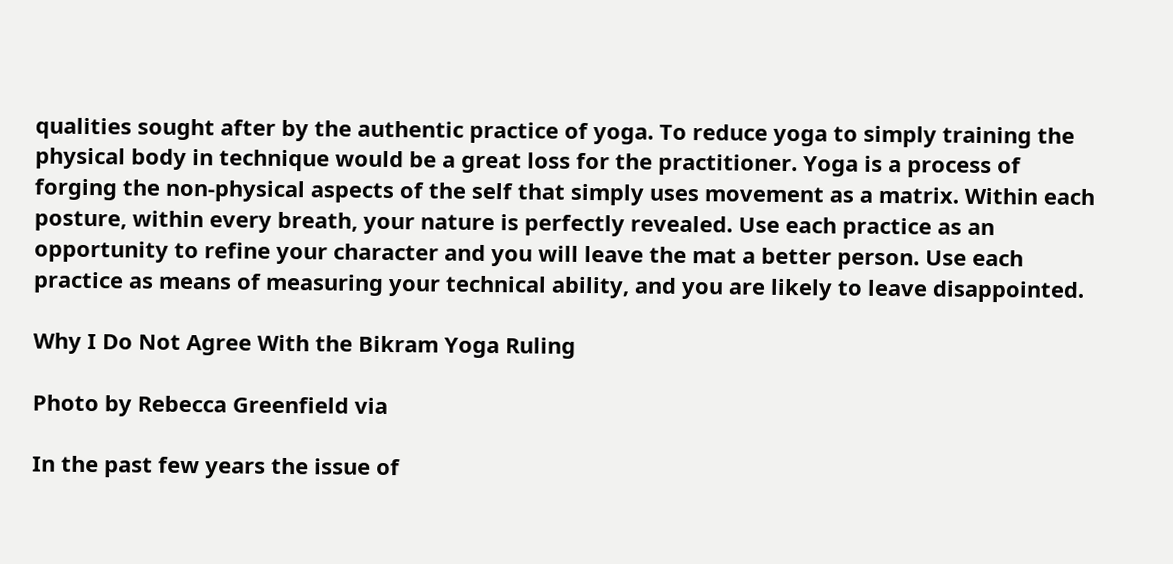qualities sought after by the authentic practice of yoga. To reduce yoga to simply training the physical body in technique would be a great loss for the practitioner. Yoga is a process of forging the non-physical aspects of the self that simply uses movement as a matrix. Within each posture, within every breath, your nature is perfectly revealed. Use each practice as an opportunity to refine your character and you will leave the mat a better person. Use each practice as means of measuring your technical ability, and you are likely to leave disappointed.

Why I Do Not Agree With the Bikram Yoga Ruling

Photo by Rebecca Greenfield via

In the past few years the issue of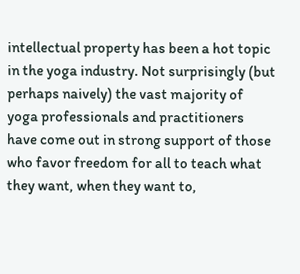intellectual property has been a hot topic in the yoga industry. Not surprisingly (but perhaps naively) the vast majority of yoga professionals and practitioners have come out in strong support of those who favor freedom for all to teach what they want, when they want to,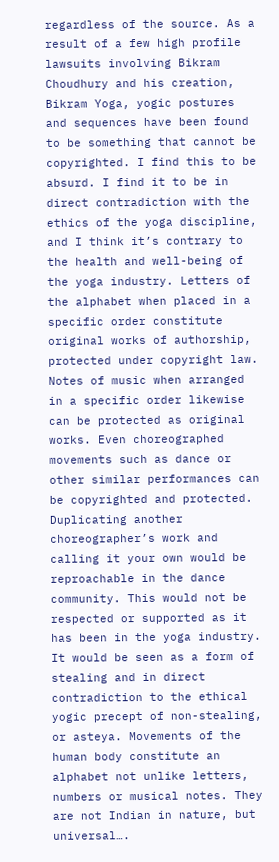regardless of the source. As a result of a few high profile lawsuits involving Bikram Choudhury and his creation, Bikram Yoga, yogic postures and sequences have been found to be something that cannot be copyrighted. I find this to be absurd. I find it to be in direct contradiction with the ethics of the yoga discipline, and I think it’s contrary to the health and well-being of the yoga industry. Letters of the alphabet when placed in a specific order constitute original works of authorship, protected under copyright law. Notes of music when arranged in a specific order likewise can be protected as original works. Even choreographed movements such as dance or other similar performances can be copyrighted and protected. Duplicating another choreographer’s work and calling it your own would be reproachable in the dance community. This would not be respected or supported as it has been in the yoga industry. It would be seen as a form of stealing and in direct contradiction to the ethical yogic precept of non-stealing, or asteya. Movements of the human body constitute an alphabet not unlike letters, numbers or musical notes. They are not Indian in nature, but universal….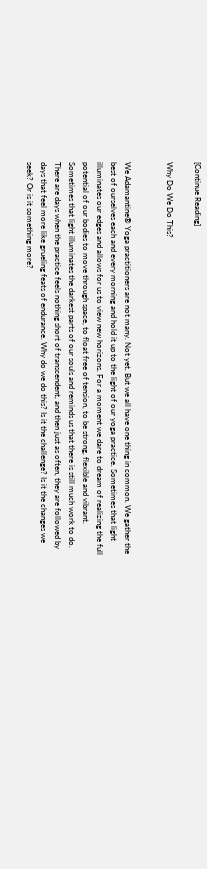[Continue Reading]

Why Do We Do This?


We Adamantine® Yoga practitioners are not many. Not yet. But we all have one thing in common. We gather the best of ourselves each and every morning and hold it up to the light of our yoga practice. Sometimes that light illuminates our edges and allows for us to view new horizons. For a moment we dare to dream of realizing the full potential of our bodies to move through space, to float free of tension, to be strong, flexible and vibrant. Sometimes that light illuminates the darkest parts of our souls and reminds us that there is still much work to do. There are days when the practice feels nothing short of transcendent, and then just as often, they are followed by days that feel more like grueling feats of endurance. Why do we do this? Is it the challenge? Is it the changes we seek? Or is it something more?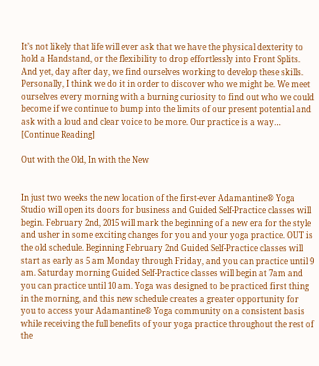It’s not likely that life will ever ask that we have the physical dexterity to hold a Handstand, or the flexibility to drop effortlessly into Front Splits. And yet, day after day, we find ourselves working to develop these skills. Personally, I think we do it in order to discover who we might be. We meet ourselves every morning with a burning curiosity to find out who we could become if we continue to bump into the limits of our present potential and ask with a loud and clear voice to be more. Our practice is a way… [Continue Reading]

Out with the Old, In with the New


In just two weeks the new location of the first-ever Adamantine® Yoga Studio will open its doors for business and Guided Self-Practice classes will begin. February 2nd, 2015 will mark the beginning of a new era for the style and usher in some exciting changes for you and your yoga practice. OUT is the old schedule. Beginning February 2nd Guided Self-Practice classes will start as early as 5 am Monday through Friday, and you can practice until 9 am. Saturday morning Guided Self-Practice classes will begin at 7am and you can practice until 10 am. Yoga was designed to be practiced first thing in the morning, and this new schedule creates a greater opportunity for you to access your Adamantine® Yoga community on a consistent basis while receiving the full benefits of your yoga practice throughout the rest of the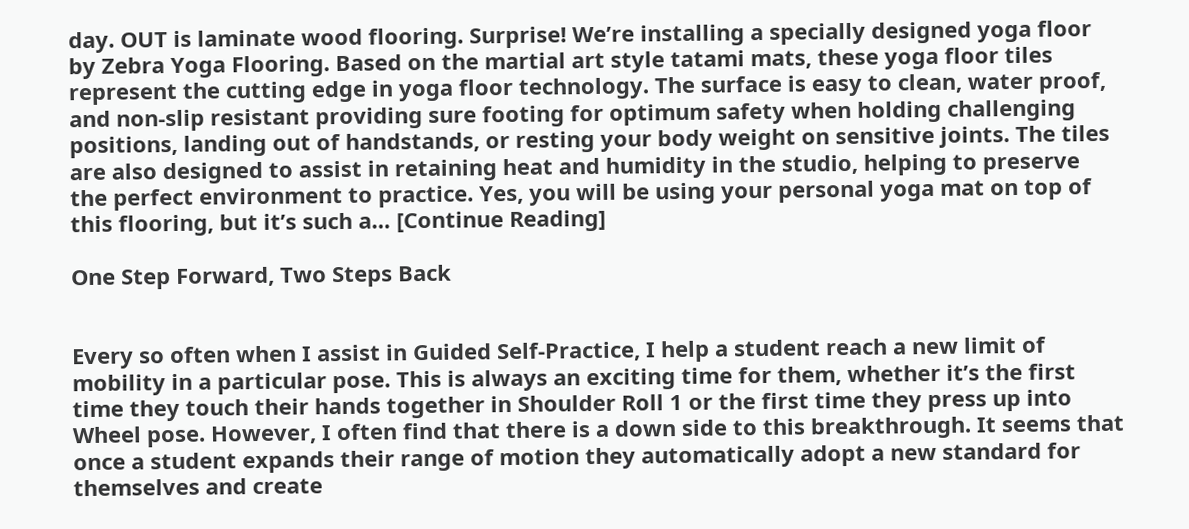day. OUT is laminate wood flooring. Surprise! We’re installing a specially designed yoga floor by Zebra Yoga Flooring. Based on the martial art style tatami mats, these yoga floor tiles represent the cutting edge in yoga floor technology. The surface is easy to clean, water proof, and non-slip resistant providing sure footing for optimum safety when holding challenging positions, landing out of handstands, or resting your body weight on sensitive joints. The tiles are also designed to assist in retaining heat and humidity in the studio, helping to preserve the perfect environment to practice. Yes, you will be using your personal yoga mat on top of this flooring, but it’s such a… [Continue Reading]

One Step Forward, Two Steps Back


Every so often when I assist in Guided Self-Practice, I help a student reach a new limit of mobility in a particular pose. This is always an exciting time for them, whether it’s the first time they touch their hands together in Shoulder Roll 1 or the first time they press up into Wheel pose. However, I often find that there is a down side to this breakthrough. It seems that once a student expands their range of motion they automatically adopt a new standard for themselves and create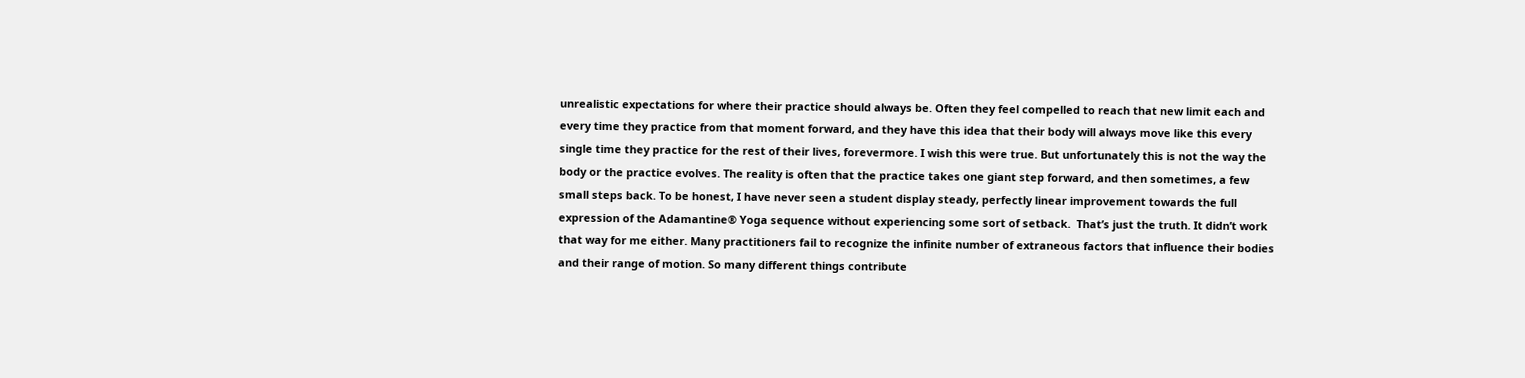unrealistic expectations for where their practice should always be. Often they feel compelled to reach that new limit each and every time they practice from that moment forward, and they have this idea that their body will always move like this every single time they practice for the rest of their lives, forevermore. I wish this were true. But unfortunately this is not the way the body or the practice evolves. The reality is often that the practice takes one giant step forward, and then sometimes, a few small steps back. To be honest, I have never seen a student display steady, perfectly linear improvement towards the full expression of the Adamantine® Yoga sequence without experiencing some sort of setback.  That’s just the truth. It didn’t work that way for me either. Many practitioners fail to recognize the infinite number of extraneous factors that influence their bodies and their range of motion. So many different things contribute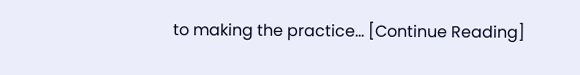to making the practice… [Continue Reading]